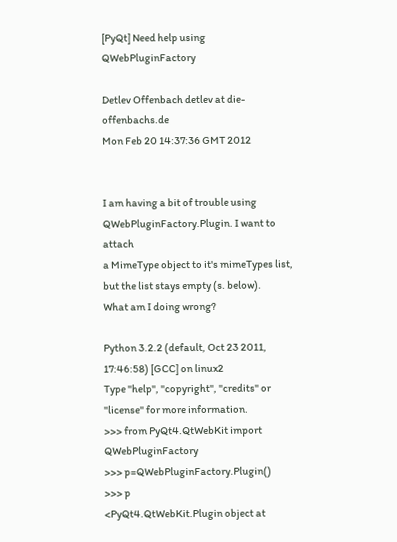[PyQt] Need help using QWebPluginFactory

Detlev Offenbach detlev at die-offenbachs.de
Mon Feb 20 14:37:36 GMT 2012


I am having a bit of trouble using QWebPluginFactory.Plugin. I want to attach
a MimeType object to it's mimeTypes list, but the list stays empty (s. below).
What am I doing wrong?

Python 3.2.2 (default, Oct 23 2011, 17:46:58) [GCC] on linux2
Type "help", "copyright", "credits" or "license" for more information.
>>> from PyQt4.QtWebKit import QWebPluginFactory
>>> p=QWebPluginFactory.Plugin()
>>> p
<PyQt4.QtWebKit.Plugin object at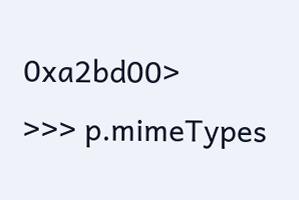0xa2bd00>
>>> p.mimeTypes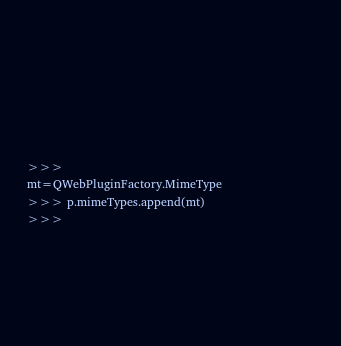>>> mt=QWebPluginFactory.MimeType
>>> p.mimeTypes.append(mt)
>>>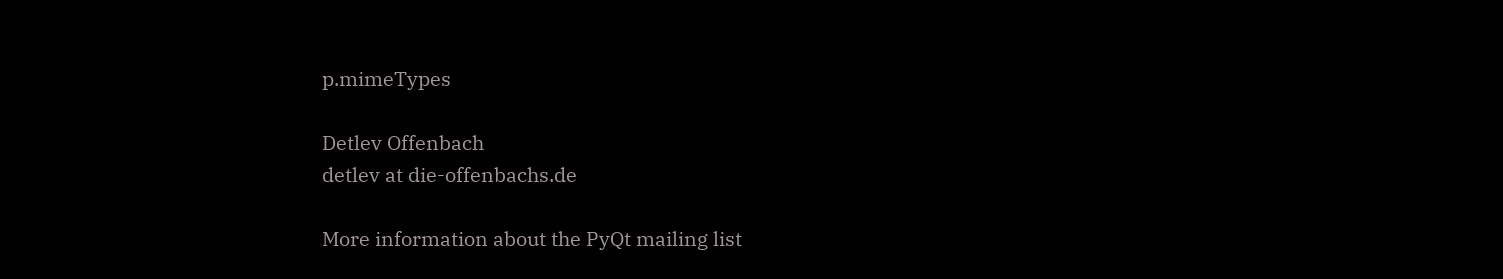p.mimeTypes

Detlev Offenbach
detlev at die-offenbachs.de

More information about the PyQt mailing list